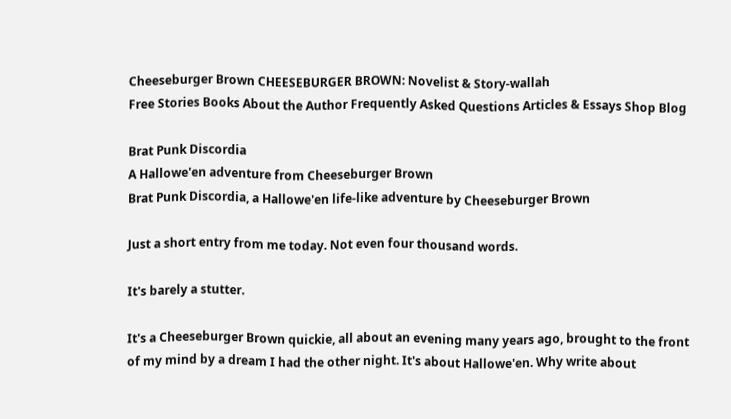Cheeseburger Brown CHEESEBURGER BROWN: Novelist & Story-wallah
Free Stories Books About the Author Frequently Asked Questions Articles & Essays Shop Blog

Brat Punk Discordia
A Hallowe'en adventure from Cheeseburger Brown
Brat Punk Discordia, a Hallowe'en life-like adventure by Cheeseburger Brown

Just a short entry from me today. Not even four thousand words.

It's barely a stutter.

It's a Cheeseburger Brown quickie, all about an evening many years ago, brought to the front of my mind by a dream I had the other night. It's about Hallowe'en. Why write about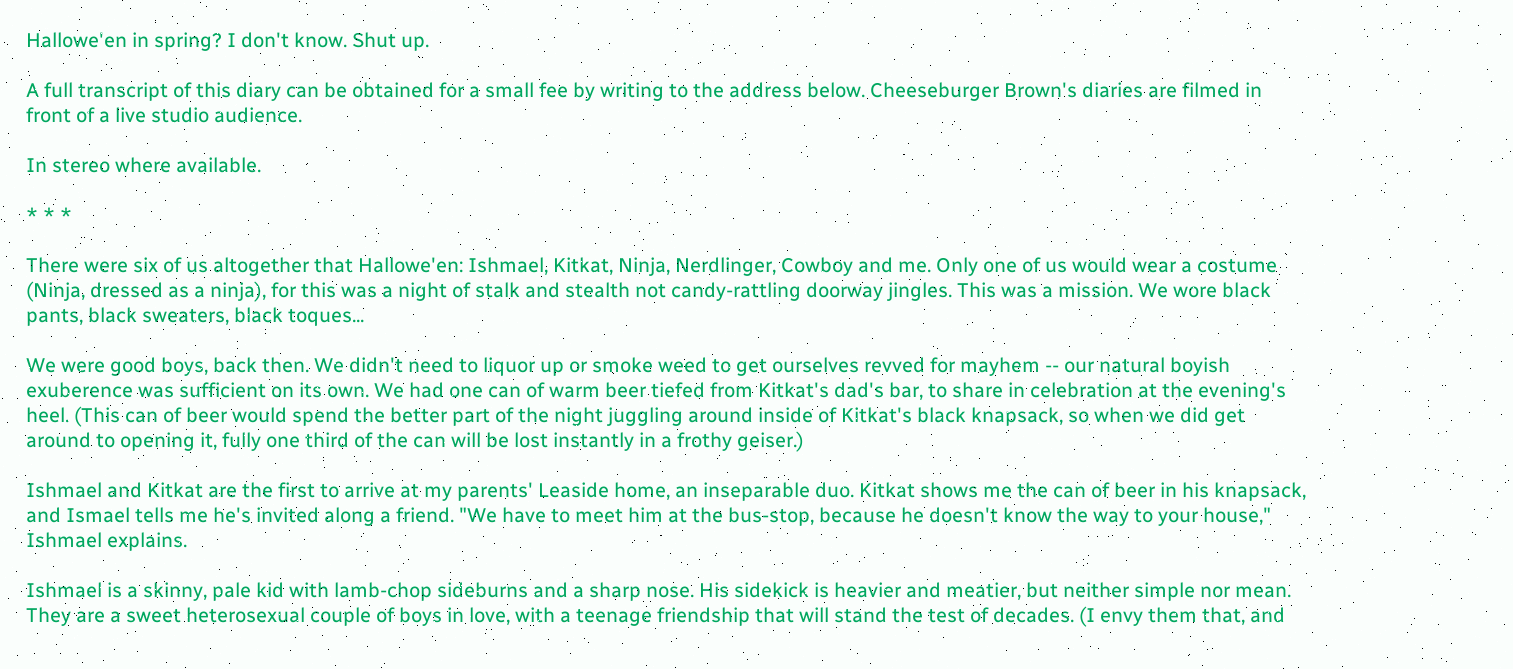Hallowe'en in spring? I don't know. Shut up.

A full transcript of this diary can be obtained for a small fee by writing to the address below. Cheeseburger Brown's diaries are filmed in front of a live studio audience.

In stereo where available.

* * *

There were six of us altogether that Hallowe'en: Ishmael, Kitkat, Ninja, Nerdlinger, Cowboy and me. Only one of us would wear a costume (Ninja, dressed as a ninja), for this was a night of stalk and stealth not candy-rattling doorway jingles. This was a mission. We wore black pants, black sweaters, black toques...

We were good boys, back then. We didn't need to liquor up or smoke weed to get ourselves revved for mayhem -- our natural boyish exuberence was sufficient on its own. We had one can of warm beer tiefed from Kitkat's dad's bar, to share in celebration at the evening's heel. (This can of beer would spend the better part of the night juggling around inside of Kitkat's black knapsack, so when we did get around to opening it, fully one third of the can will be lost instantly in a frothy geiser.)

Ishmael and Kitkat are the first to arrive at my parents' Leaside home, an inseparable duo. Kitkat shows me the can of beer in his knapsack, and Ismael tells me he's invited along a friend. "We have to meet him at the bus-stop, because he doesn't know the way to your house," Ishmael explains.

Ishmael is a skinny, pale kid with lamb-chop sideburns and a sharp nose. His sidekick is heavier and meatier, but neither simple nor mean. They are a sweet heterosexual couple of boys in love, with a teenage friendship that will stand the test of decades. (I envy them that, and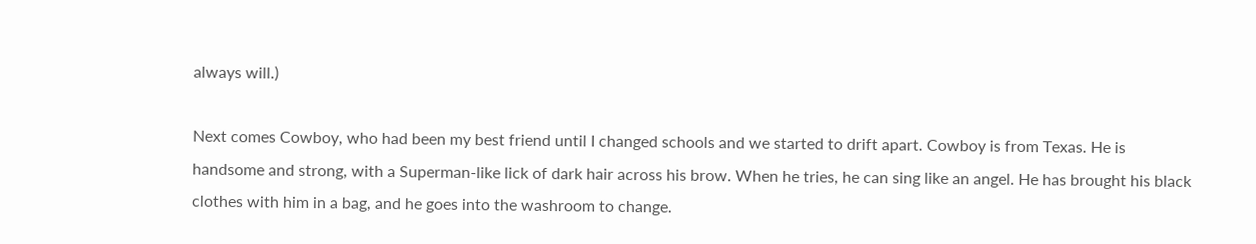always will.)

Next comes Cowboy, who had been my best friend until I changed schools and we started to drift apart. Cowboy is from Texas. He is handsome and strong, with a Superman-like lick of dark hair across his brow. When he tries, he can sing like an angel. He has brought his black clothes with him in a bag, and he goes into the washroom to change.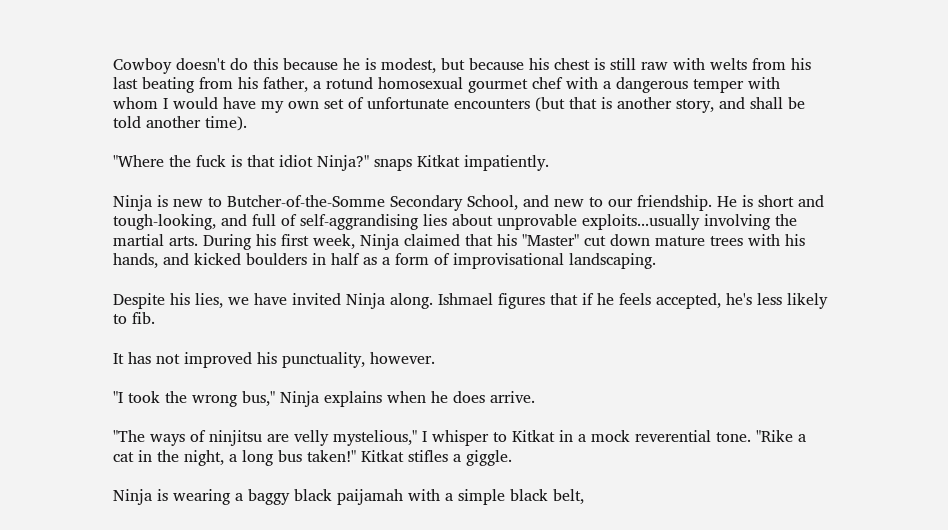Cowboy doesn't do this because he is modest, but because his chest is still raw with welts from his last beating from his father, a rotund homosexual gourmet chef with a dangerous temper with whom I would have my own set of unfortunate encounters (but that is another story, and shall be told another time).

"Where the fuck is that idiot Ninja?" snaps Kitkat impatiently.

Ninja is new to Butcher-of-the-Somme Secondary School, and new to our friendship. He is short and tough-looking, and full of self-aggrandising lies about unprovable exploits...usually involving the martial arts. During his first week, Ninja claimed that his "Master" cut down mature trees with his hands, and kicked boulders in half as a form of improvisational landscaping.

Despite his lies, we have invited Ninja along. Ishmael figures that if he feels accepted, he's less likely to fib.

It has not improved his punctuality, however.

"I took the wrong bus," Ninja explains when he does arrive.

"The ways of ninjitsu are velly mystelious," I whisper to Kitkat in a mock reverential tone. "Rike a cat in the night, a long bus taken!" Kitkat stifles a giggle.

Ninja is wearing a baggy black paijamah with a simple black belt,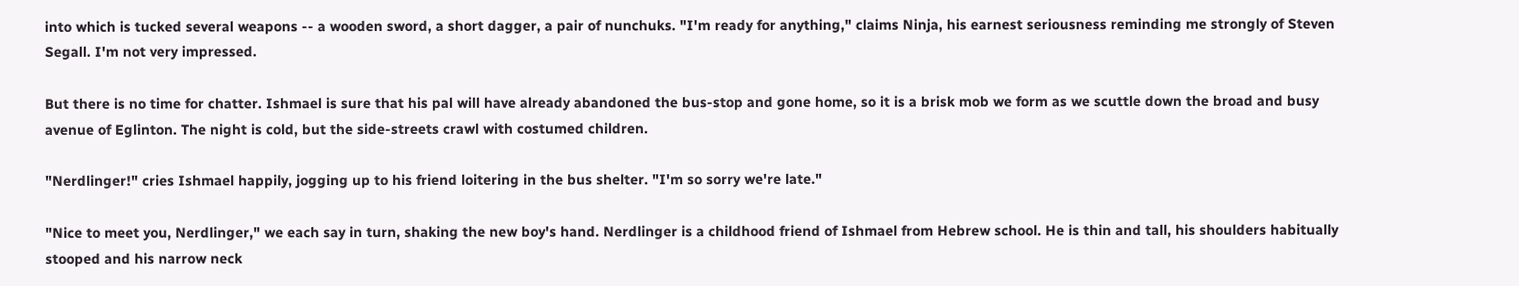into which is tucked several weapons -- a wooden sword, a short dagger, a pair of nunchuks. "I'm ready for anything," claims Ninja, his earnest seriousness reminding me strongly of Steven Segall. I'm not very impressed.

But there is no time for chatter. Ishmael is sure that his pal will have already abandoned the bus-stop and gone home, so it is a brisk mob we form as we scuttle down the broad and busy avenue of Eglinton. The night is cold, but the side-streets crawl with costumed children.

"Nerdlinger!" cries Ishmael happily, jogging up to his friend loitering in the bus shelter. "I'm so sorry we're late."

"Nice to meet you, Nerdlinger," we each say in turn, shaking the new boy's hand. Nerdlinger is a childhood friend of Ishmael from Hebrew school. He is thin and tall, his shoulders habitually stooped and his narrow neck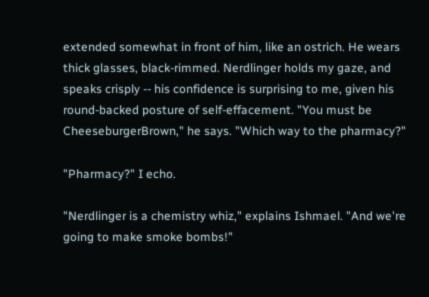extended somewhat in front of him, like an ostrich. He wears thick glasses, black-rimmed. Nerdlinger holds my gaze, and speaks crisply -- his confidence is surprising to me, given his round-backed posture of self-effacement. "You must be CheeseburgerBrown," he says. "Which way to the pharmacy?"

"Pharmacy?" I echo.

"Nerdlinger is a chemistry whiz," explains Ishmael. "And we're going to make smoke bombs!"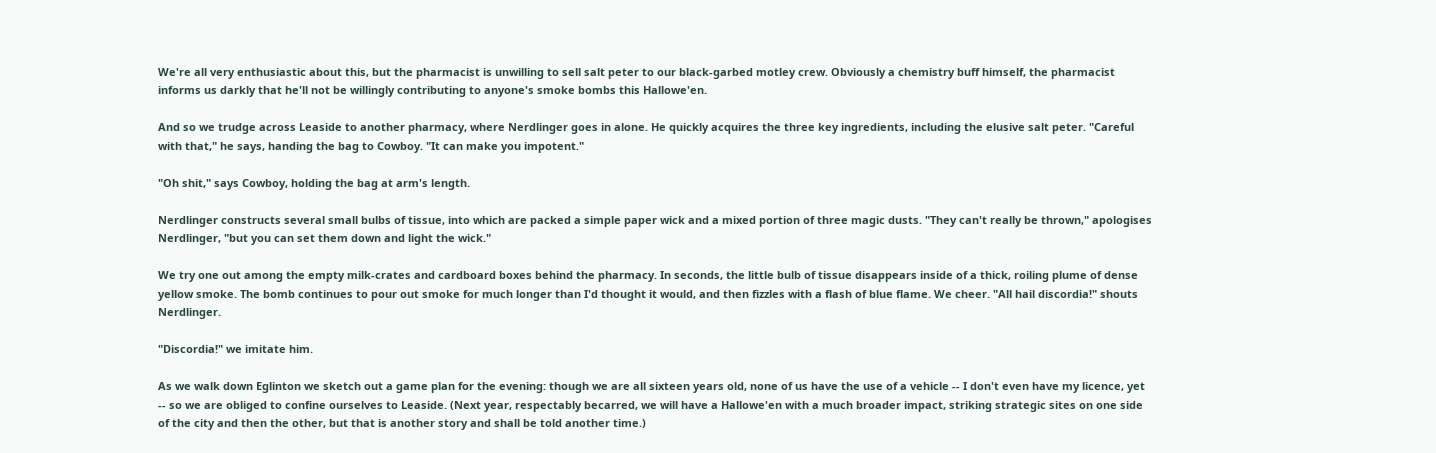We're all very enthusiastic about this, but the pharmacist is unwilling to sell salt peter to our black-garbed motley crew. Obviously a chemistry buff himself, the pharmacist informs us darkly that he'll not be willingly contributing to anyone's smoke bombs this Hallowe'en.

And so we trudge across Leaside to another pharmacy, where Nerdlinger goes in alone. He quickly acquires the three key ingredients, including the elusive salt peter. "Careful with that," he says, handing the bag to Cowboy. "It can make you impotent."

"Oh shit," says Cowboy, holding the bag at arm's length.

Nerdlinger constructs several small bulbs of tissue, into which are packed a simple paper wick and a mixed portion of three magic dusts. "They can't really be thrown," apologises Nerdlinger, "but you can set them down and light the wick."

We try one out among the empty milk-crates and cardboard boxes behind the pharmacy. In seconds, the little bulb of tissue disappears inside of a thick, roiling plume of dense yellow smoke. The bomb continues to pour out smoke for much longer than I'd thought it would, and then fizzles with a flash of blue flame. We cheer. "All hail discordia!" shouts Nerdlinger.

"Discordia!" we imitate him.

As we walk down Eglinton we sketch out a game plan for the evening: though we are all sixteen years old, none of us have the use of a vehicle -- I don't even have my licence, yet -- so we are obliged to confine ourselves to Leaside. (Next year, respectably becarred, we will have a Hallowe'en with a much broader impact, striking strategic sites on one side of the city and then the other, but that is another story and shall be told another time.)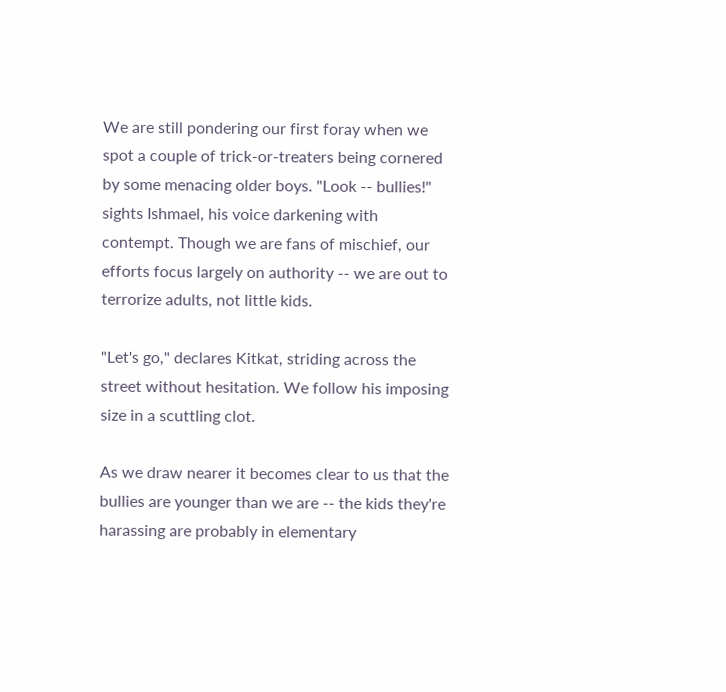We are still pondering our first foray when we spot a couple of trick-or-treaters being cornered by some menacing older boys. "Look -- bullies!" sights Ishmael, his voice darkening with contempt. Though we are fans of mischief, our efforts focus largely on authority -- we are out to terrorize adults, not little kids.

"Let's go," declares Kitkat, striding across the street without hesitation. We follow his imposing size in a scuttling clot.

As we draw nearer it becomes clear to us that the bullies are younger than we are -- the kids they're harassing are probably in elementary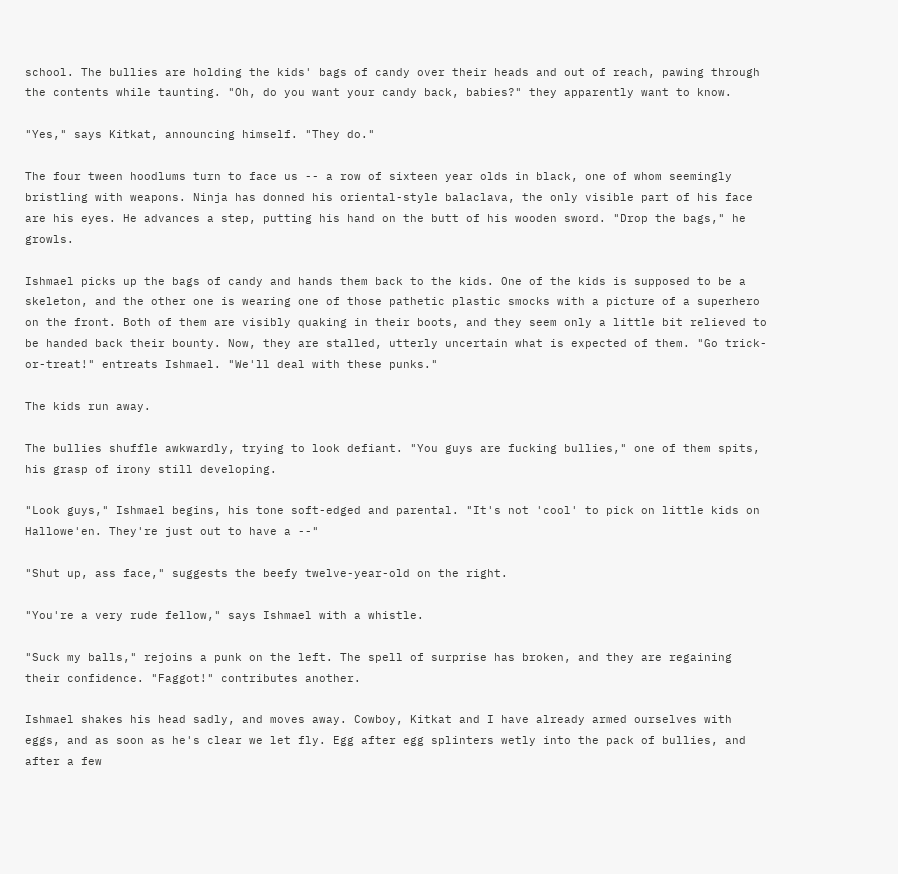school. The bullies are holding the kids' bags of candy over their heads and out of reach, pawing through the contents while taunting. "Oh, do you want your candy back, babies?" they apparently want to know.

"Yes," says Kitkat, announcing himself. "They do."

The four tween hoodlums turn to face us -- a row of sixteen year olds in black, one of whom seemingly bristling with weapons. Ninja has donned his oriental-style balaclava, the only visible part of his face are his eyes. He advances a step, putting his hand on the butt of his wooden sword. "Drop the bags," he growls.

Ishmael picks up the bags of candy and hands them back to the kids. One of the kids is supposed to be a skeleton, and the other one is wearing one of those pathetic plastic smocks with a picture of a superhero on the front. Both of them are visibly quaking in their boots, and they seem only a little bit relieved to be handed back their bounty. Now, they are stalled, utterly uncertain what is expected of them. "Go trick-or-treat!" entreats Ishmael. "We'll deal with these punks."

The kids run away.

The bullies shuffle awkwardly, trying to look defiant. "You guys are fucking bullies," one of them spits, his grasp of irony still developing.

"Look guys," Ishmael begins, his tone soft-edged and parental. "It's not 'cool' to pick on little kids on Hallowe'en. They're just out to have a --"

"Shut up, ass face," suggests the beefy twelve-year-old on the right.

"You're a very rude fellow," says Ishmael with a whistle.

"Suck my balls," rejoins a punk on the left. The spell of surprise has broken, and they are regaining their confidence. "Faggot!" contributes another.

Ishmael shakes his head sadly, and moves away. Cowboy, Kitkat and I have already armed ourselves with eggs, and as soon as he's clear we let fly. Egg after egg splinters wetly into the pack of bullies, and after a few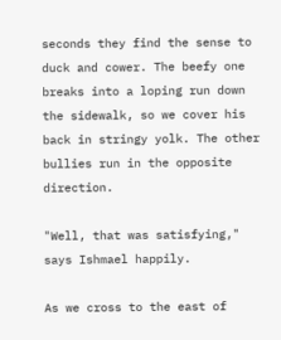seconds they find the sense to duck and cower. The beefy one breaks into a loping run down the sidewalk, so we cover his back in stringy yolk. The other bullies run in the opposite direction.

"Well, that was satisfying," says Ishmael happily.

As we cross to the east of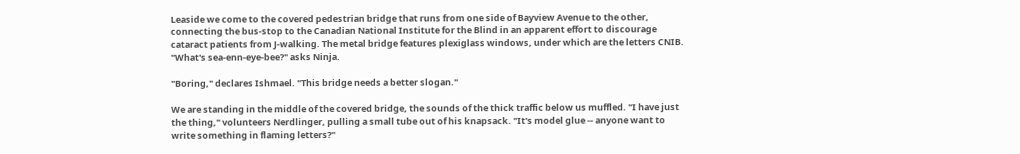Leaside we come to the covered pedestrian bridge that runs from one side of Bayview Avenue to the other, connecting the bus-stop to the Canadian National Institute for the Blind in an apparent effort to discourage cataract patients from J-walking. The metal bridge features plexiglass windows, under which are the letters CNIB. "What's sea-enn-eye-bee?" asks Ninja.

"Boring," declares Ishmael. "This bridge needs a better slogan."

We are standing in the middle of the covered bridge, the sounds of the thick traffic below us muffled. "I have just the thing," volunteers Nerdlinger, pulling a small tube out of his knapsack. "It's model glue -- anyone want to write something in flaming letters?"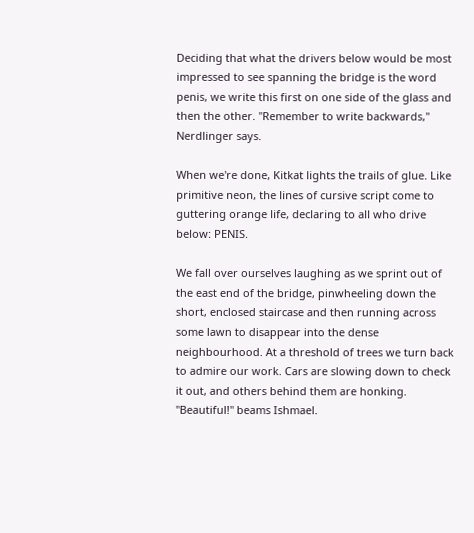Deciding that what the drivers below would be most impressed to see spanning the bridge is the word penis, we write this first on one side of the glass and then the other. "Remember to write backwards," Nerdlinger says.

When we're done, Kitkat lights the trails of glue. Like primitive neon, the lines of cursive script come to guttering orange life, declaring to all who drive below: PENIS.

We fall over ourselves laughing as we sprint out of the east end of the bridge, pinwheeling down the short, enclosed staircase and then running across some lawn to disappear into the dense neighbourhood. At a threshold of trees we turn back to admire our work. Cars are slowing down to check it out, and others behind them are honking. "Beautiful!" beams Ishmael.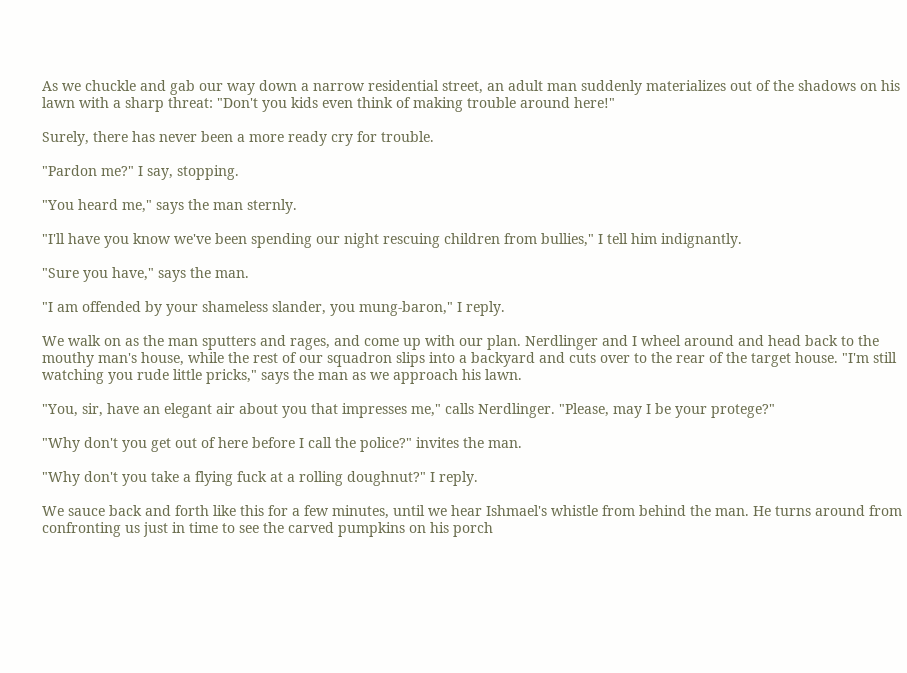As we chuckle and gab our way down a narrow residential street, an adult man suddenly materializes out of the shadows on his lawn with a sharp threat: "Don't you kids even think of making trouble around here!"

Surely, there has never been a more ready cry for trouble.

"Pardon me?" I say, stopping.

"You heard me," says the man sternly.

"I'll have you know we've been spending our night rescuing children from bullies," I tell him indignantly.

"Sure you have," says the man.

"I am offended by your shameless slander, you mung-baron," I reply.

We walk on as the man sputters and rages, and come up with our plan. Nerdlinger and I wheel around and head back to the mouthy man's house, while the rest of our squadron slips into a backyard and cuts over to the rear of the target house. "I'm still watching you rude little pricks," says the man as we approach his lawn.

"You, sir, have an elegant air about you that impresses me," calls Nerdlinger. "Please, may I be your protege?"

"Why don't you get out of here before I call the police?" invites the man.

"Why don't you take a flying fuck at a rolling doughnut?" I reply.

We sauce back and forth like this for a few minutes, until we hear Ishmael's whistle from behind the man. He turns around from confronting us just in time to see the carved pumpkins on his porch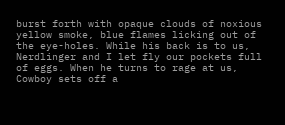burst forth with opaque clouds of noxious yellow smoke, blue flames licking out of the eye-holes. While his back is to us, Nerdlinger and I let fly our pockets full of eggs. When he turns to rage at us, Cowboy sets off a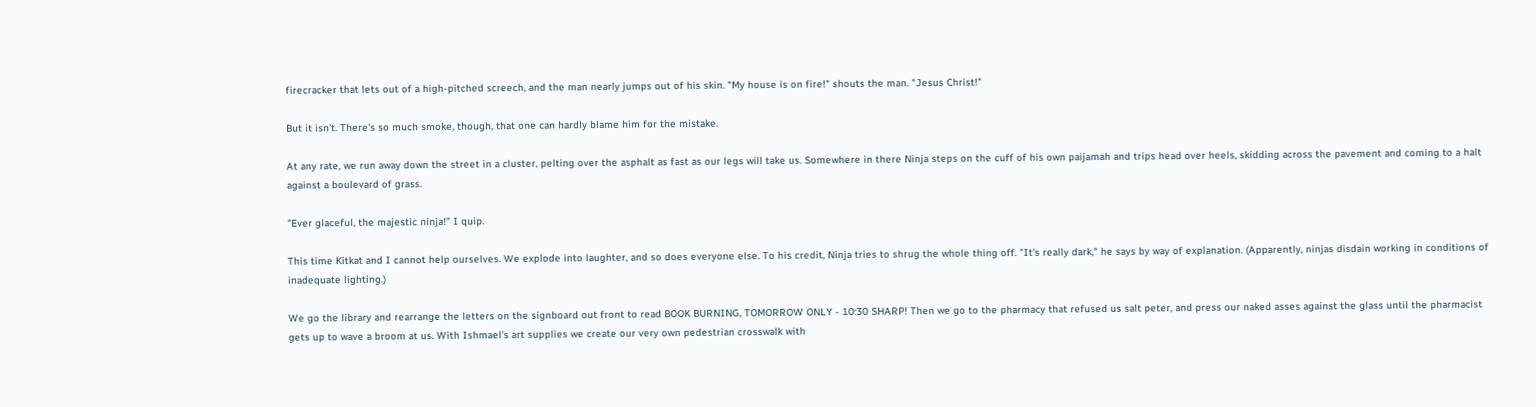firecracker that lets out of a high-pitched screech, and the man nearly jumps out of his skin. "My house is on fire!" shouts the man. "Jesus Christ!"

But it isn't. There's so much smoke, though, that one can hardly blame him for the mistake.

At any rate, we run away down the street in a cluster, pelting over the asphalt as fast as our legs will take us. Somewhere in there Ninja steps on the cuff of his own paijamah and trips head over heels, skidding across the pavement and coming to a halt against a boulevard of grass.

"Ever glaceful, the majestic ninja!" I quip.

This time Kitkat and I cannot help ourselves. We explode into laughter, and so does everyone else. To his credit, Ninja tries to shrug the whole thing off. "It's really dark," he says by way of explanation. (Apparently, ninjas disdain working in conditions of inadequate lighting.)

We go the library and rearrange the letters on the signboard out front to read BOOK BURNING, TOMORROW ONLY - 10:30 SHARP! Then we go to the pharmacy that refused us salt peter, and press our naked asses against the glass until the pharmacist gets up to wave a broom at us. With Ishmael's art supplies we create our very own pedestrian crosswalk with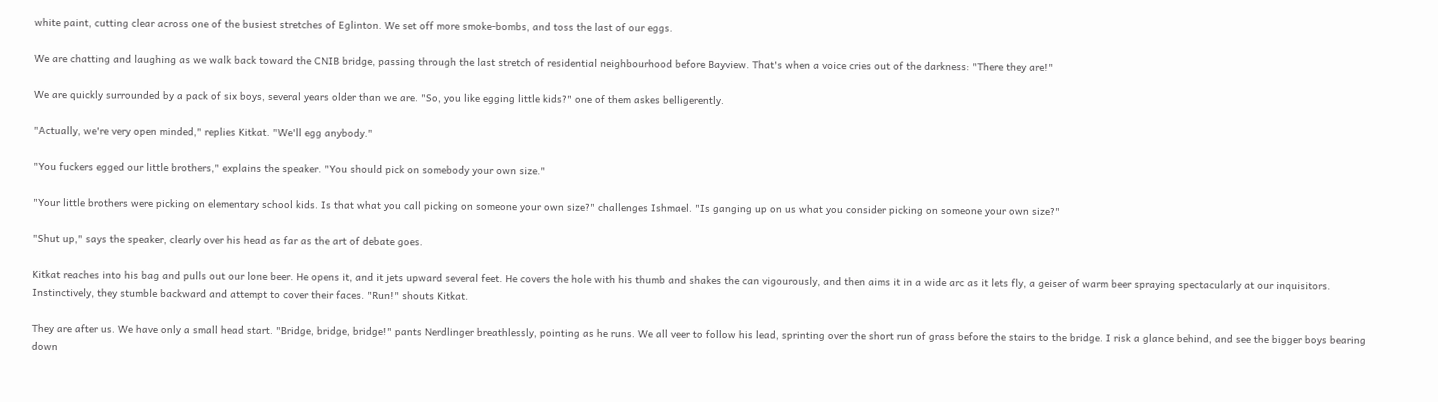white paint, cutting clear across one of the busiest stretches of Eglinton. We set off more smoke-bombs, and toss the last of our eggs.

We are chatting and laughing as we walk back toward the CNIB bridge, passing through the last stretch of residential neighbourhood before Bayview. That's when a voice cries out of the darkness: "There they are!"

We are quickly surrounded by a pack of six boys, several years older than we are. "So, you like egging little kids?" one of them askes belligerently.

"Actually, we're very open minded," replies Kitkat. "We'll egg anybody."

"You fuckers egged our little brothers," explains the speaker. "You should pick on somebody your own size."

"Your little brothers were picking on elementary school kids. Is that what you call picking on someone your own size?" challenges Ishmael. "Is ganging up on us what you consider picking on someone your own size?"

"Shut up," says the speaker, clearly over his head as far as the art of debate goes.

Kitkat reaches into his bag and pulls out our lone beer. He opens it, and it jets upward several feet. He covers the hole with his thumb and shakes the can vigourously, and then aims it in a wide arc as it lets fly, a geiser of warm beer spraying spectacularly at our inquisitors. Instinctively, they stumble backward and attempt to cover their faces. "Run!" shouts Kitkat.

They are after us. We have only a small head start. "Bridge, bridge, bridge!" pants Nerdlinger breathlessly, pointing as he runs. We all veer to follow his lead, sprinting over the short run of grass before the stairs to the bridge. I risk a glance behind, and see the bigger boys bearing down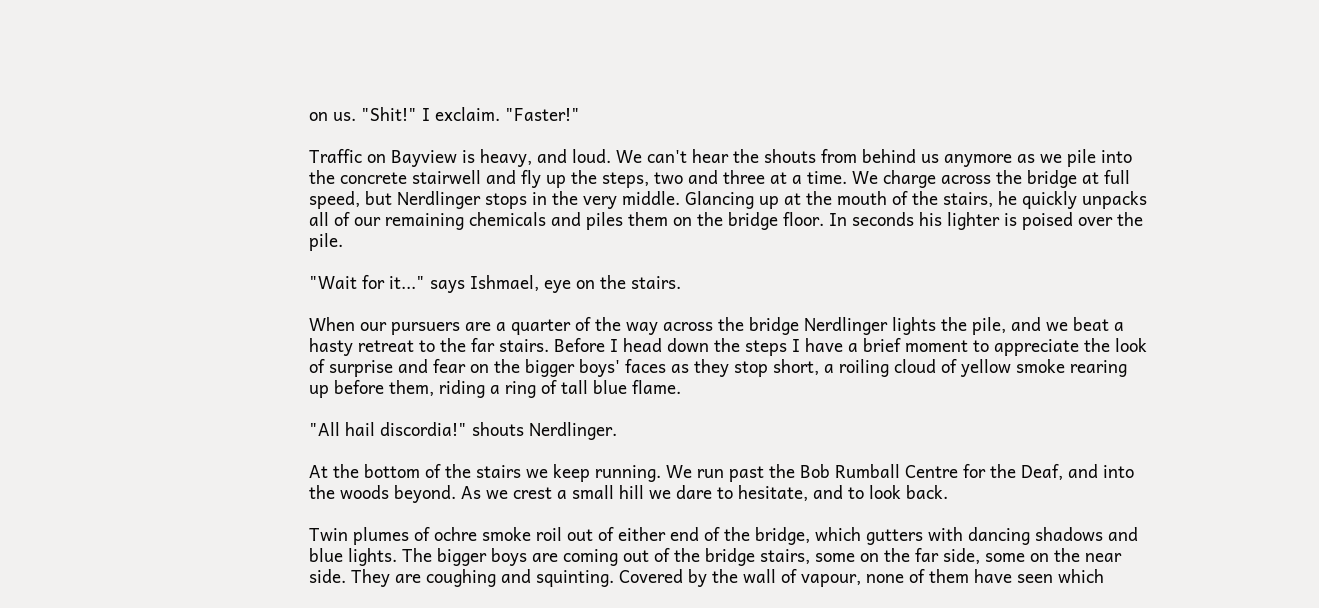on us. "Shit!" I exclaim. "Faster!"

Traffic on Bayview is heavy, and loud. We can't hear the shouts from behind us anymore as we pile into the concrete stairwell and fly up the steps, two and three at a time. We charge across the bridge at full speed, but Nerdlinger stops in the very middle. Glancing up at the mouth of the stairs, he quickly unpacks all of our remaining chemicals and piles them on the bridge floor. In seconds his lighter is poised over the pile.

"Wait for it..." says Ishmael, eye on the stairs.

When our pursuers are a quarter of the way across the bridge Nerdlinger lights the pile, and we beat a hasty retreat to the far stairs. Before I head down the steps I have a brief moment to appreciate the look of surprise and fear on the bigger boys' faces as they stop short, a roiling cloud of yellow smoke rearing up before them, riding a ring of tall blue flame.

"All hail discordia!" shouts Nerdlinger.

At the bottom of the stairs we keep running. We run past the Bob Rumball Centre for the Deaf, and into the woods beyond. As we crest a small hill we dare to hesitate, and to look back.

Twin plumes of ochre smoke roil out of either end of the bridge, which gutters with dancing shadows and blue lights. The bigger boys are coming out of the bridge stairs, some on the far side, some on the near side. They are coughing and squinting. Covered by the wall of vapour, none of them have seen which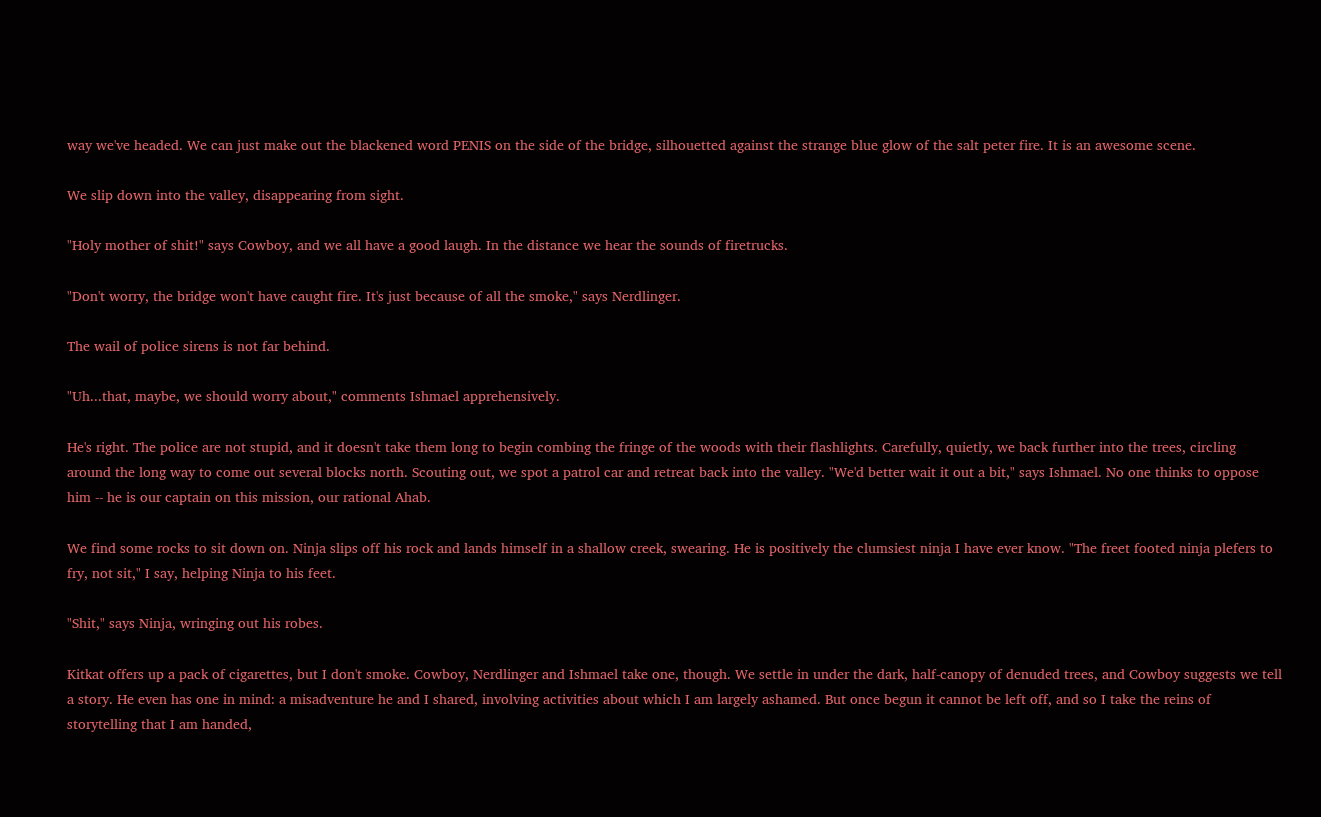way we've headed. We can just make out the blackened word PENIS on the side of the bridge, silhouetted against the strange blue glow of the salt peter fire. It is an awesome scene.

We slip down into the valley, disappearing from sight.

"Holy mother of shit!" says Cowboy, and we all have a good laugh. In the distance we hear the sounds of firetrucks.

"Don't worry, the bridge won't have caught fire. It's just because of all the smoke," says Nerdlinger.

The wail of police sirens is not far behind.

"Uh...that, maybe, we should worry about," comments Ishmael apprehensively.

He's right. The police are not stupid, and it doesn't take them long to begin combing the fringe of the woods with their flashlights. Carefully, quietly, we back further into the trees, circling around the long way to come out several blocks north. Scouting out, we spot a patrol car and retreat back into the valley. "We'd better wait it out a bit," says Ishmael. No one thinks to oppose him -- he is our captain on this mission, our rational Ahab.

We find some rocks to sit down on. Ninja slips off his rock and lands himself in a shallow creek, swearing. He is positively the clumsiest ninja I have ever know. "The freet footed ninja plefers to fry, not sit," I say, helping Ninja to his feet.

"Shit," says Ninja, wringing out his robes.

Kitkat offers up a pack of cigarettes, but I don't smoke. Cowboy, Nerdlinger and Ishmael take one, though. We settle in under the dark, half-canopy of denuded trees, and Cowboy suggests we tell a story. He even has one in mind: a misadventure he and I shared, involving activities about which I am largely ashamed. But once begun it cannot be left off, and so I take the reins of storytelling that I am handed,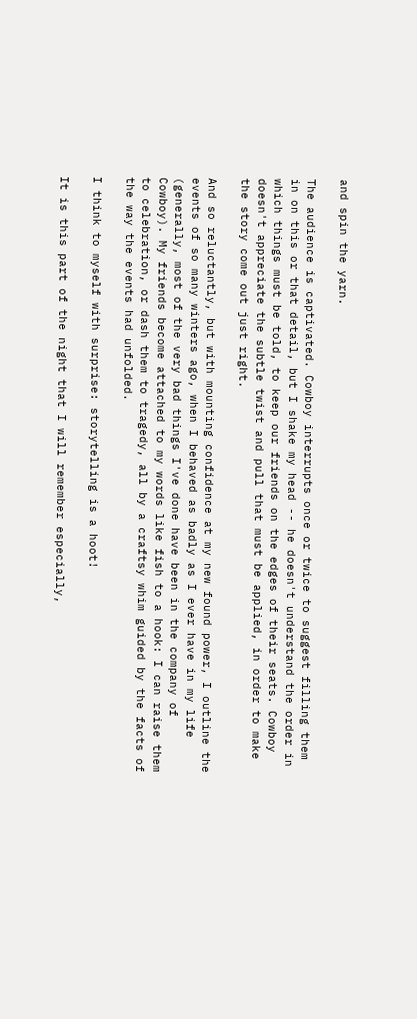and spin the yarn.

The audience is captivated. Cowboy interrupts once or twice to suggest filling them in on this or that detail, but I shake my head -- he doesn't understand the order in which things must be told, to keep our friends on the edges of their seats. Cowboy doesn't appreciate the subtle twist and pull that must be applied, in order to make the story come out just right.

And so reluctantly, but with mounting confidence at my new found power, I outline the events of so many winters ago, when I behaved as badly as I ever have in my life (generally, most of the very bad things I've done have been in the company of Cowboy). My friends become attached to my words like fish to a hook: I can raise them to celebration, or dash them to tragedy, all by a craftsy whim guided by the facts of the way the events had unfolded.

I think to myself with surprise: storytelling is a hoot!

It is this part of the night that I will remember especially,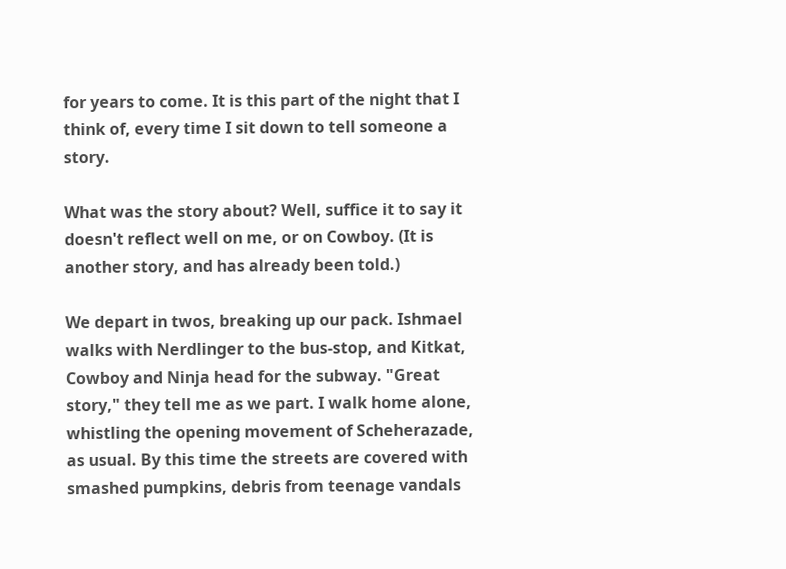for years to come. It is this part of the night that I think of, every time I sit down to tell someone a story.

What was the story about? Well, suffice it to say it doesn't reflect well on me, or on Cowboy. (It is another story, and has already been told.)

We depart in twos, breaking up our pack. Ishmael walks with Nerdlinger to the bus-stop, and Kitkat, Cowboy and Ninja head for the subway. "Great story," they tell me as we part. I walk home alone, whistling the opening movement of Scheherazade, as usual. By this time the streets are covered with smashed pumpkins, debris from teenage vandals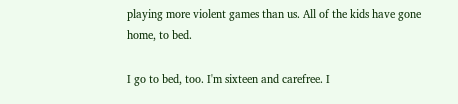playing more violent games than us. All of the kids have gone home, to bed.

I go to bed, too. I'm sixteen and carefree. I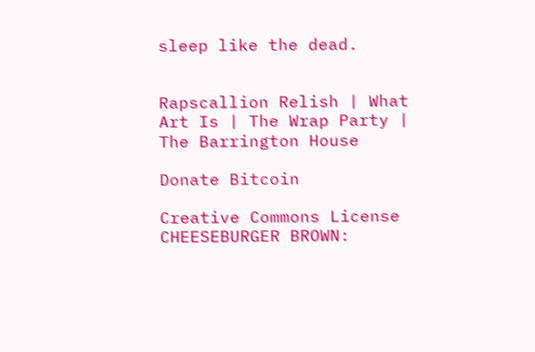sleep like the dead.


Rapscallion Relish | What Art Is | The Wrap Party | The Barrington House

Donate Bitcoin

Creative Commons License
CHEESEBURGER BROWN: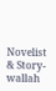Novelist & Story-wallah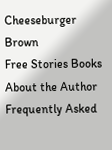Cheeseburger Brown
Free Stories Books About the Author Frequently Asked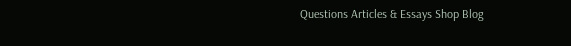Questions Articles & Essays Shop Blog